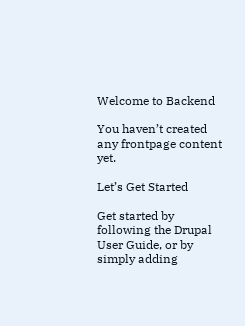Welcome to Backend

You haven’t created any frontpage content yet.

Let’s Get Started

Get started by following the Drupal User Guide, or by simply adding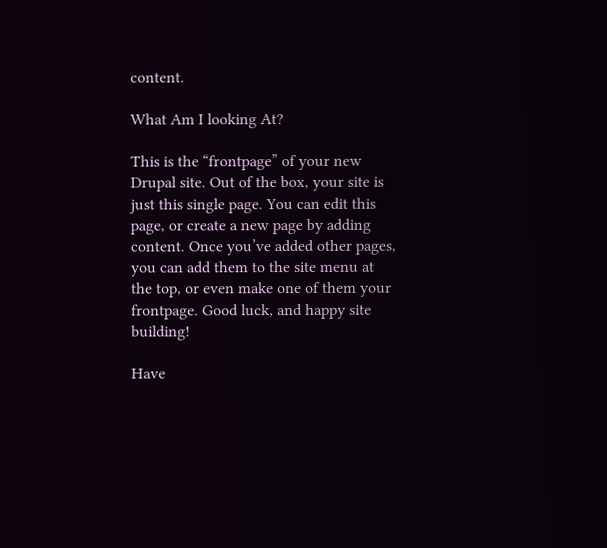content.

What Am I looking At?

This is the “frontpage” of your new Drupal site. Out of the box, your site is just this single page. You can edit this page, or create a new page by adding content. Once you’ve added other pages, you can add them to the site menu at the top, or even make one of them your frontpage. Good luck, and happy site building!

Have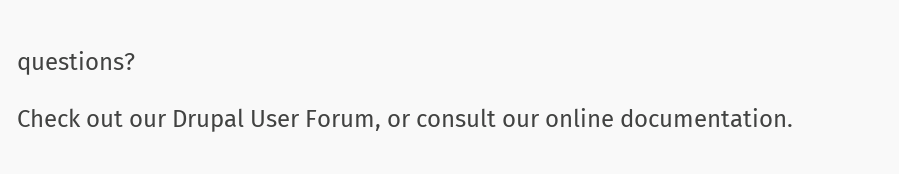questions?

Check out our Drupal User Forum, or consult our online documentation.